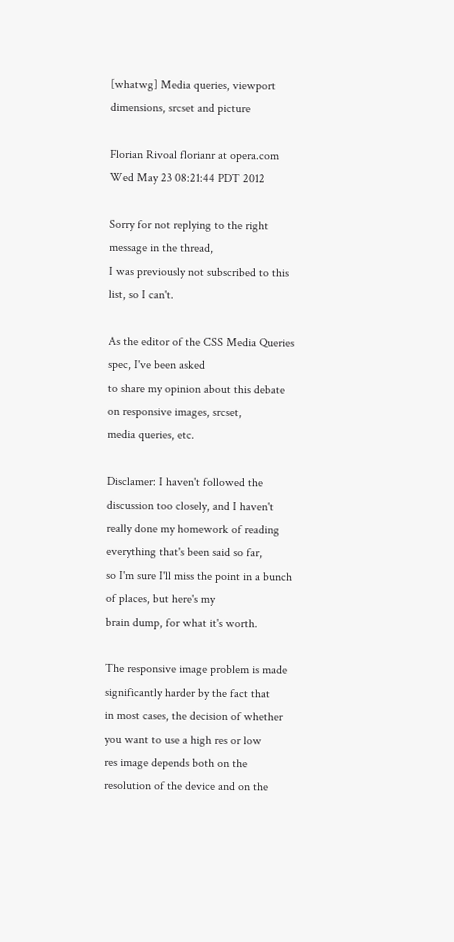[whatwg] Media queries, viewport dimensions, srcset and picture

Florian Rivoal florianr at opera.com
Wed May 23 08:21:44 PDT 2012

Sorry for not replying to the right message in the thread,
I was previously not subscribed to this list, so I can't.

As the editor of the CSS Media Queries spec, I've been asked
to share my opinion about this debate on responsive images, srcset,
media queries, etc.

Disclamer: I haven't followed the discussion too closely, and I haven't
really done my homework of reading everything that's been said so far,
so I'm sure I'll miss the point in a bunch of places, but here's my
brain dump, for what it's worth.

The responsive image problem is made significantly harder by the fact that
in most cases, the decision of whether you want to use a high res or low
res image depends both on the resolution of the device and on the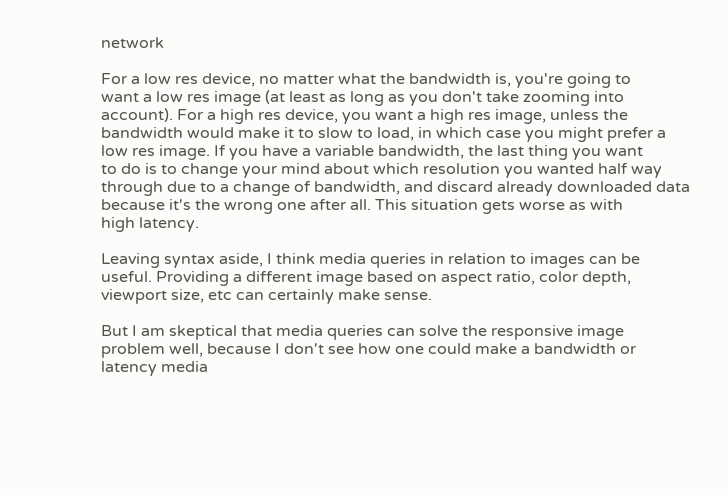network

For a low res device, no matter what the bandwidth is, you're going to
want a low res image (at least as long as you don't take zooming into
account). For a high res device, you want a high res image, unless the
bandwidth would make it to slow to load, in which case you might prefer a
low res image. If you have a variable bandwidth, the last thing you want
to do is to change your mind about which resolution you wanted half way
through due to a change of bandwidth, and discard already downloaded data
because it's the wrong one after all. This situation gets worse as with
high latency.

Leaving syntax aside, I think media queries in relation to images can be
useful. Providing a different image based on aspect ratio, color depth,
viewport size, etc can certainly make sense.

But I am skeptical that media queries can solve the responsive image
problem well, because I don't see how one could make a bandwidth or
latency media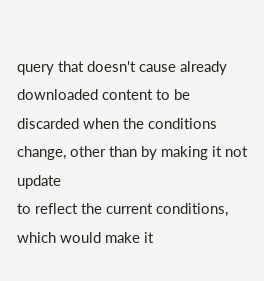query that doesn't cause already downloaded content to be
discarded when the conditions change, other than by making it not update
to reflect the current conditions, which would make it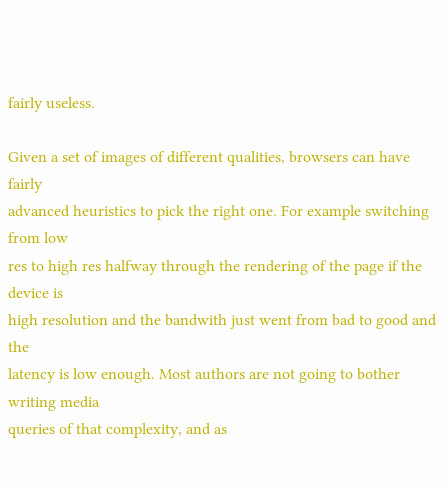fairly useless.

Given a set of images of different qualities, browsers can have fairly
advanced heuristics to pick the right one. For example switching from low
res to high res halfway through the rendering of the page if the device is
high resolution and the bandwith just went from bad to good and the
latency is low enough. Most authors are not going to bother writing media
queries of that complexity, and as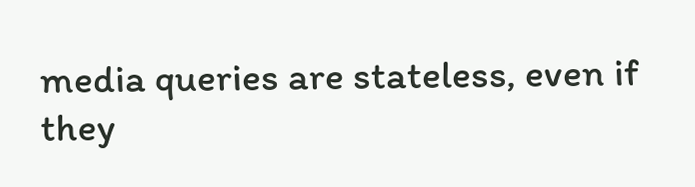media queries are stateless, even if
they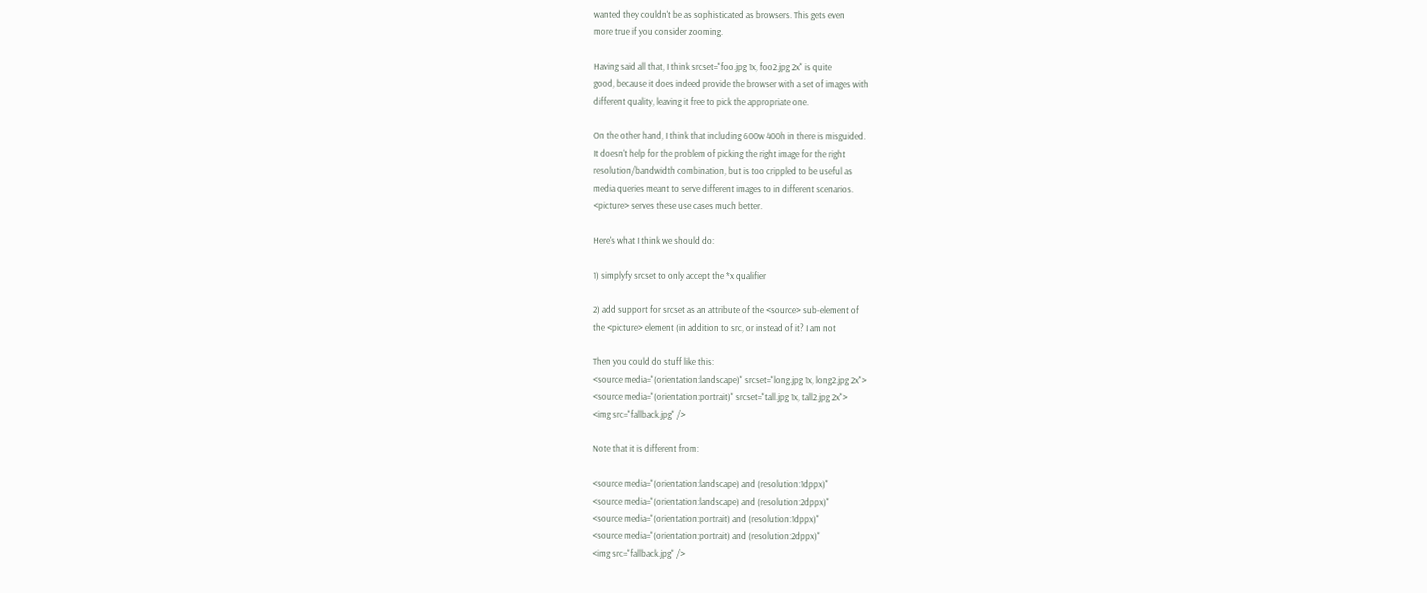wanted they couldn't be as sophisticated as browsers. This gets even
more true if you consider zooming.

Having said all that, I think srcset="foo.jpg 1x, foo2.jpg 2x" is quite
good, because it does indeed provide the browser with a set of images with
different quality, leaving it free to pick the appropriate one.

On the other hand, I think that including 600w 400h in there is misguided.
It doesn't help for the problem of picking the right image for the right
resolution/bandwidth combination, but is too crippled to be useful as
media queries meant to serve different images to in different scenarios.
<picture> serves these use cases much better.

Here's what I think we should do:

1) simplyfy srcset to only accept the *x qualifier

2) add support for srcset as an attribute of the <source> sub-element of
the <picture> element (in addition to src, or instead of it? I am not

Then you could do stuff like this:
<source media="(orientation:landscape)" srcset="long.jpg 1x, long2.jpg 2x">
<source media="(orientation:portrait)" srcset="tall.jpg 1x, tall2.jpg 2x">
<img src="fallback.jpg" />

Note that it is different from:

<source media="(orientation:landscape) and (resolution:1dppx)"
<source media="(orientation:landscape) and (resolution:2dppx)"
<source media="(orientation:portrait) and (resolution:1dppx)"
<source media="(orientation:portrait) and (resolution:2dppx)"
<img src="fallback.jpg" />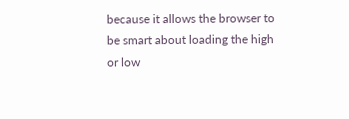because it allows the browser to be smart about loading the high or low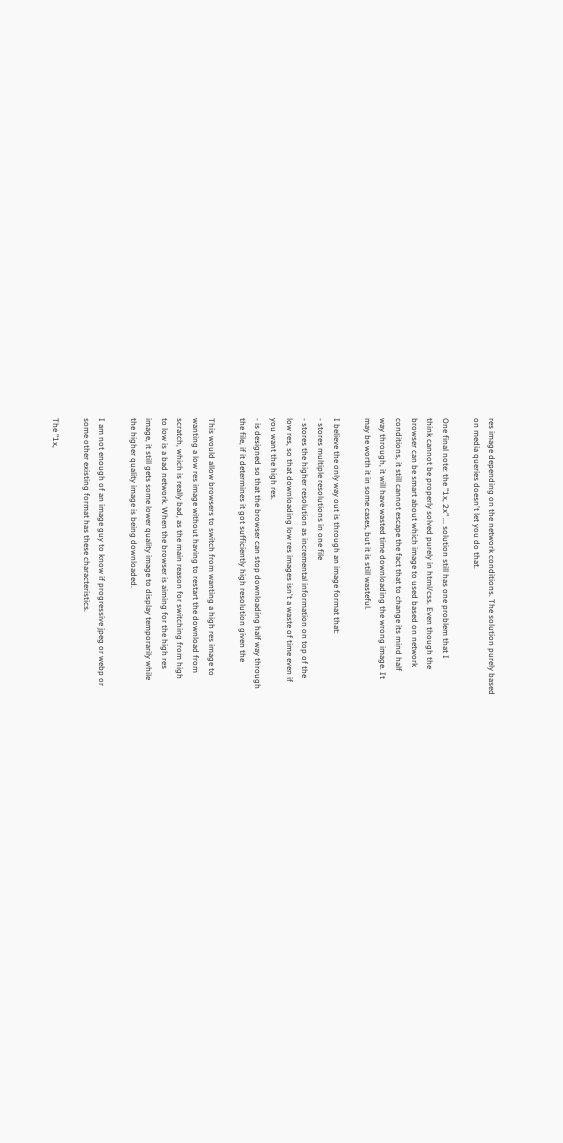res image depending on the network conditions. The solution purely based
on media queries doesn't let you do that.

One final note: the "1x, 2x" ... solution still has one problem that I
think cannot be properly solved purely in html/css. Even though the
browser can be smart about which image to used based on network
conditions, it still cannot escape the fact that to change its mind half
way through, it will have wasted time downloading the wrong image. It
may be worth it in some cases, but it is still wasteful.

I believe the only way out is through an image format that:
- stores multiple resolutions in one file
- stores the higher resolution as incremental information on top of the
low res, so that downloading low res images isn't a waste of time even if
you want the high res.
- is designed so that the browser can stop downloading half way through
the file, if it determines it got sufficiently high resolution given the

This would allow browsers to switch from wanting a high res image to
wanting a low res image without having to restart the download from
scratch, which is really bad, as the main reason for switching from high
to low is a bad network. When the browser is aiming for the high res
image, it still gets some lower quality image to display temporarily while
the higher quality image is being downloaded.

I am not enough of an image guy to know if progressive jpeg or webp or
some other existing format has these characteristics.

The "1x,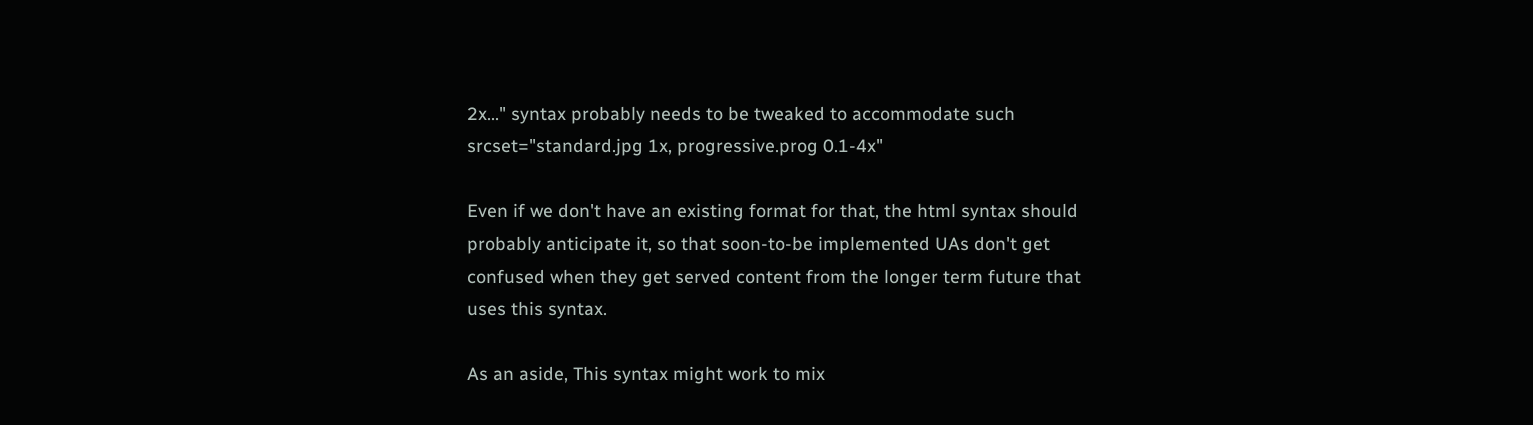2x..." syntax probably needs to be tweaked to accommodate such
srcset="standard.jpg 1x, progressive.prog 0.1-4x"

Even if we don't have an existing format for that, the html syntax should
probably anticipate it, so that soon-to-be implemented UAs don't get
confused when they get served content from the longer term future that
uses this syntax.

As an aside, This syntax might work to mix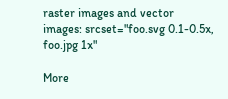raster images and vector
images: srcset="foo.svg 0.1-0.5x, foo.jpg 1x"

More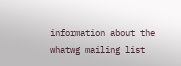information about the whatwg mailing list